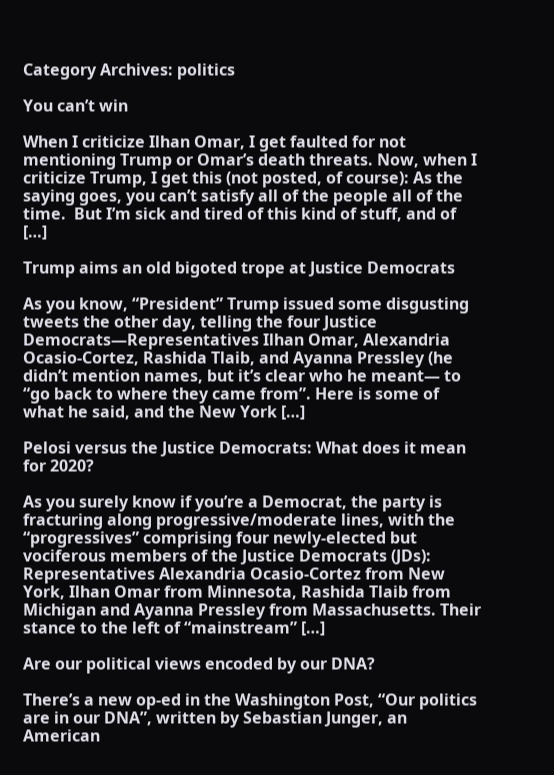Category Archives: politics

You can’t win

When I criticize Ilhan Omar, I get faulted for not mentioning Trump or Omar’s death threats. Now, when I criticize Trump, I get this (not posted, of course): As the saying goes, you can’t satisfy all of the people all of the time.  But I’m sick and tired of this kind of stuff, and of […]

Trump aims an old bigoted trope at Justice Democrats

As you know, “President” Trump issued some disgusting tweets the other day, telling the four Justice Democrats—Representatives Ilhan Omar, Alexandria Ocasio-Cortez, Rashida Tlaib, and Ayanna Pressley (he didn’t mention names, but it’s clear who he meant— to “go back to where they came from”. Here is some of what he said, and the New York […]

Pelosi versus the Justice Democrats: What does it mean for 2020?

As you surely know if you’re a Democrat, the party is fracturing along progressive/moderate lines, with the “progressives” comprising four newly-elected but vociferous members of the Justice Democrats (JDs): Representatives Alexandria Ocasio-Cortez from New York, Ilhan Omar from Minnesota, Rashida Tlaib from Michigan and Ayanna Pressley from Massachusetts. Their stance to the left of “mainstream” […]

Are our political views encoded by our DNA?

There’s a new op-ed in the Washington Post, “Our politics are in our DNA”, written by Sebastian Junger, an American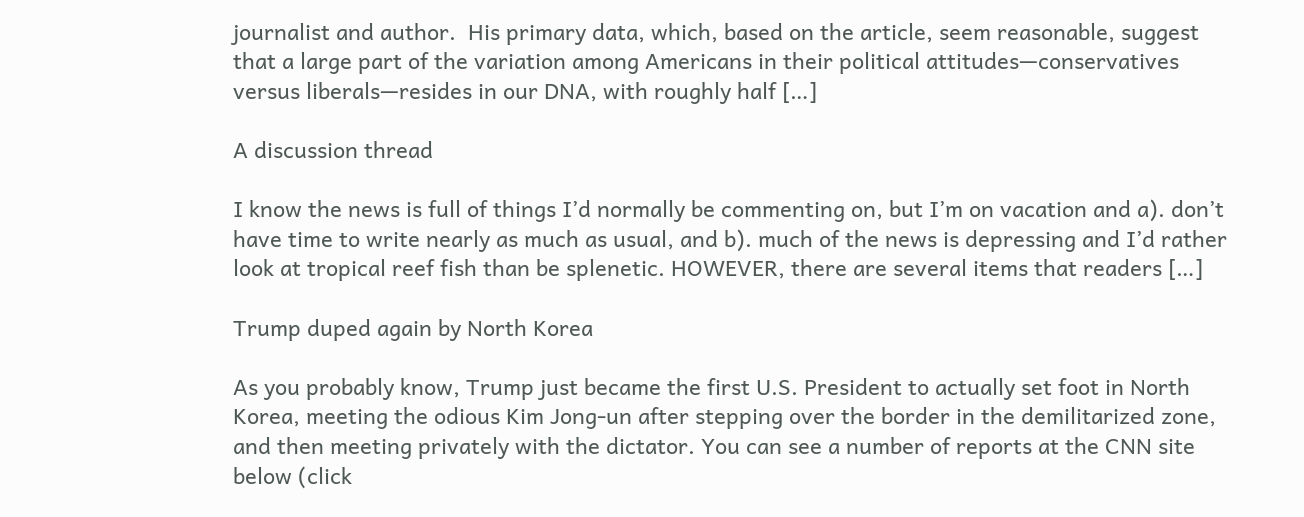journalist and author.  His primary data, which, based on the article, seem reasonable, suggest that a large part of the variation among Americans in their political attitudes—conservatives versus liberals—resides in our DNA, with roughly half […]

A discussion thread

I know the news is full of things I’d normally be commenting on, but I’m on vacation and a). don’t have time to write nearly as much as usual, and b). much of the news is depressing and I’d rather look at tropical reef fish than be splenetic. HOWEVER, there are several items that readers […]

Trump duped again by North Korea

As you probably know, Trump just became the first U.S. President to actually set foot in North Korea, meeting the odious Kim Jong-un after stepping over the border in the demilitarized zone, and then meeting privately with the dictator. You can see a number of reports at the CNN site below (click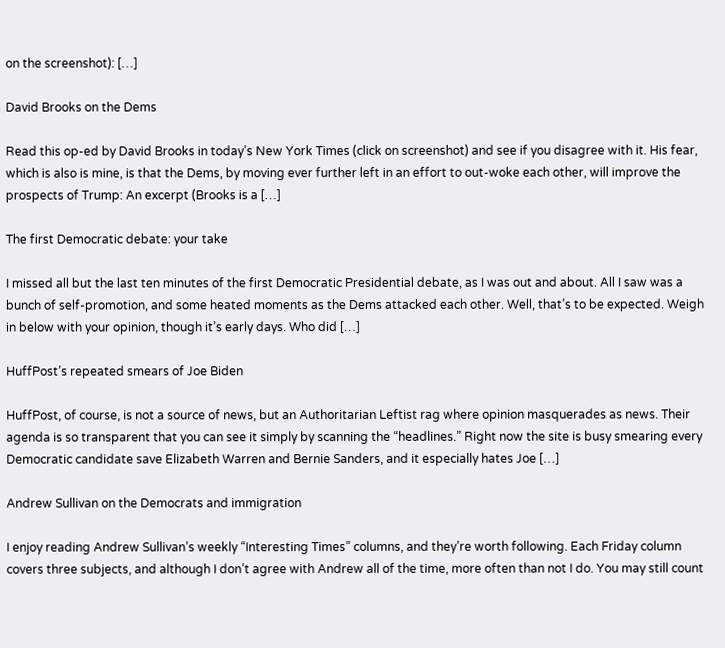on the screenshot): […]

David Brooks on the Dems

Read this op-ed by David Brooks in today’s New York Times (click on screenshot) and see if you disagree with it. His fear, which is also is mine, is that the Dems, by moving ever further left in an effort to out-woke each other, will improve the prospects of Trump: An excerpt (Brooks is a […]

The first Democratic debate: your take

I missed all but the last ten minutes of the first Democratic Presidential debate, as I was out and about. All I saw was a bunch of self-promotion, and some heated moments as the Dems attacked each other. Well, that’s to be expected. Weigh in below with your opinion, though it’s early days. Who did […]

HuffPost’s repeated smears of Joe Biden

HuffPost, of course, is not a source of news, but an Authoritarian Leftist rag where opinion masquerades as news. Their agenda is so transparent that you can see it simply by scanning the “headlines.” Right now the site is busy smearing every Democratic candidate save Elizabeth Warren and Bernie Sanders, and it especially hates Joe […]

Andrew Sullivan on the Democrats and immigration

I enjoy reading Andrew Sullivan’s weekly “Interesting Times” columns, and they’re worth following. Each Friday column covers three subjects, and although I don’t agree with Andrew all of the time, more often than not I do. You may still count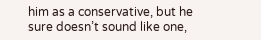him as a conservative, but he sure doesn’t sound like one,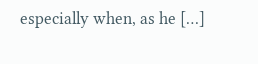especially when, as he […]